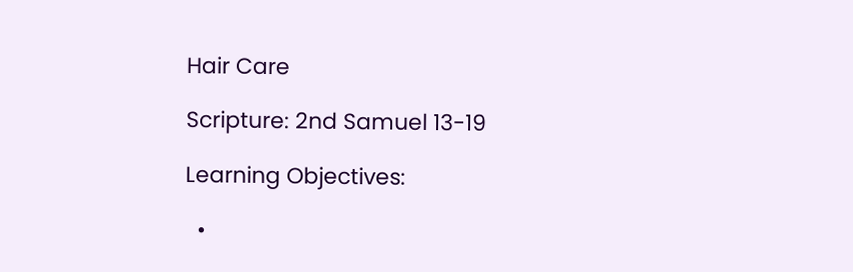Hair Care

Scripture: 2nd Samuel 13-19

Learning Objectives:

  •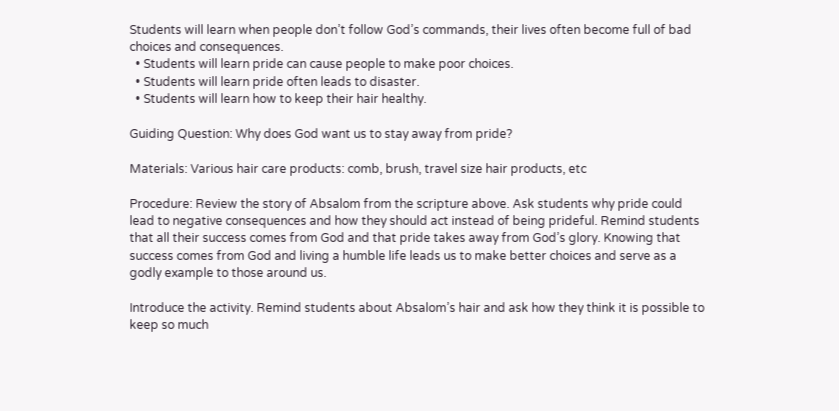Students will learn when people don’t follow God’s commands, their lives often become full of bad choices and consequences.
  • Students will learn pride can cause people to make poor choices.
  • Students will learn pride often leads to disaster.
  • Students will learn how to keep their hair healthy.

Guiding Question: Why does God want us to stay away from pride?

Materials: Various hair care products: comb, brush, travel size hair products, etc

Procedure: Review the story of Absalom from the scripture above. Ask students why pride could lead to negative consequences and how they should act instead of being prideful. Remind students that all their success comes from God and that pride takes away from God’s glory. Knowing that success comes from God and living a humble life leads us to make better choices and serve as a godly example to those around us.

Introduce the activity. Remind students about Absalom’s hair and ask how they think it is possible to keep so much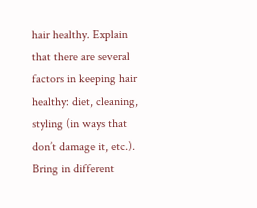hair healthy. Explain that there are several factors in keeping hair healthy: diet, cleaning, styling (in ways that don’t damage it, etc.). Bring in different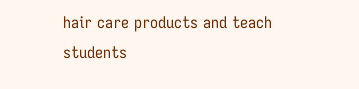hair care products and teach students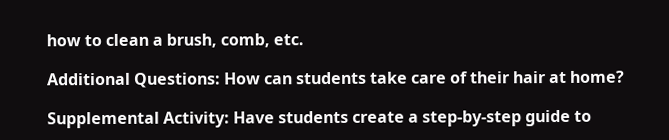how to clean a brush, comb, etc.

Additional Questions: How can students take care of their hair at home?

Supplemental Activity: Have students create a step-by-step guide to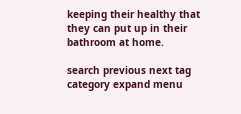keeping their healthy that they can put up in their bathroom at home.

search previous next tag category expand menu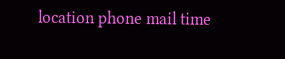location phone mail time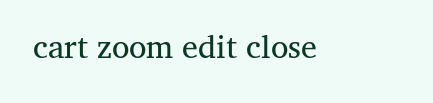cart zoom edit close